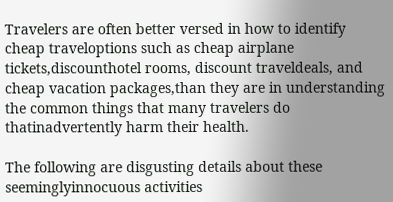Travelers are often better versed in how to identify cheap traveloptions such as cheap airplane tickets,discounthotel rooms, discount traveldeals, and cheap vacation packages,than they are in understanding the common things that many travelers do thatinadvertently harm their health.

The following are disgusting details about these seeminglyinnocuous activities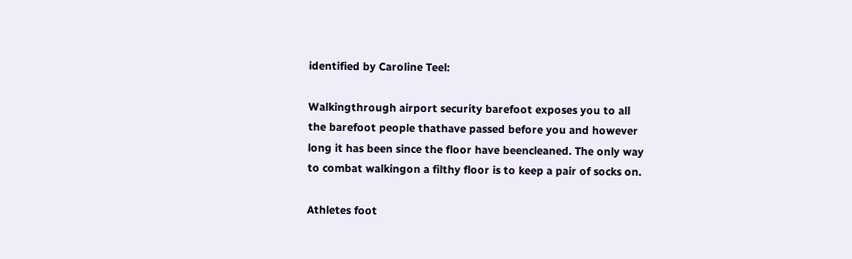identified by Caroline Teel:

Walkingthrough airport security barefoot exposes you to all the barefoot people thathave passed before you and however long it has been since the floor have beencleaned. The only way to combat walkingon a filthy floor is to keep a pair of socks on.

Athletes foot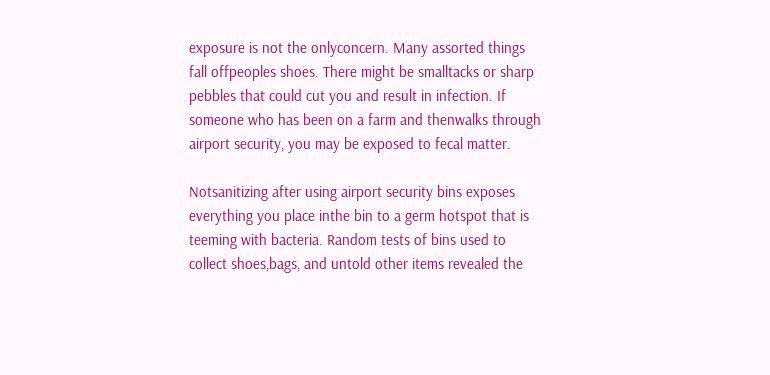exposure is not the onlyconcern. Many assorted things fall offpeoples shoes. There might be smalltacks or sharp pebbles that could cut you and result in infection. If someone who has been on a farm and thenwalks through airport security, you may be exposed to fecal matter.

Notsanitizing after using airport security bins exposes everything you place inthe bin to a germ hotspot that is teeming with bacteria. Random tests of bins used to collect shoes,bags, and untold other items revealed the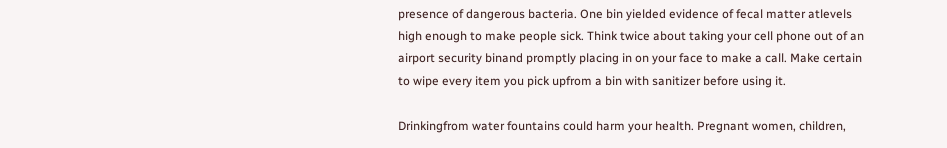presence of dangerous bacteria. One bin yielded evidence of fecal matter atlevels high enough to make people sick. Think twice about taking your cell phone out of an airport security binand promptly placing in on your face to make a call. Make certain to wipe every item you pick upfrom a bin with sanitizer before using it.

Drinkingfrom water fountains could harm your health. Pregnant women, children,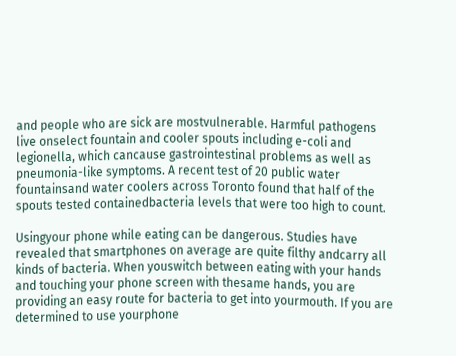and people who are sick are mostvulnerable. Harmful pathogens live onselect fountain and cooler spouts including e-coli and legionella, which cancause gastrointestinal problems as well as pneumonia-like symptoms. A recent test of 20 public water fountainsand water coolers across Toronto found that half of the spouts tested containedbacteria levels that were too high to count.

Usingyour phone while eating can be dangerous. Studies have revealed that smartphones on average are quite filthy andcarry all kinds of bacteria. When youswitch between eating with your hands and touching your phone screen with thesame hands, you are providing an easy route for bacteria to get into yourmouth. If you are determined to use yourphone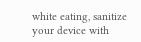white eating, sanitize your device with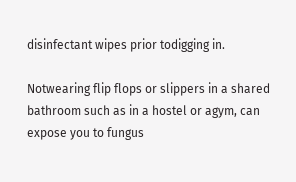disinfectant wipes prior todigging in.

Notwearing flip flops or slippers in a shared bathroom such as in a hostel or agym, can expose you to fungus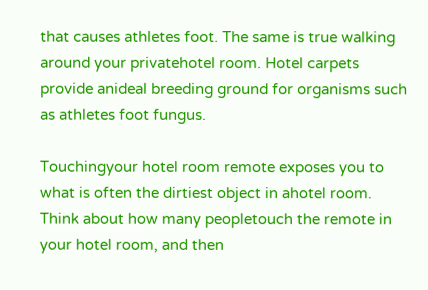that causes athletes foot. The same is true walking around your privatehotel room. Hotel carpets provide anideal breeding ground for organisms such as athletes foot fungus.

Touchingyour hotel room remote exposes you to what is often the dirtiest object in ahotel room. Think about how many peopletouch the remote in your hotel room, and then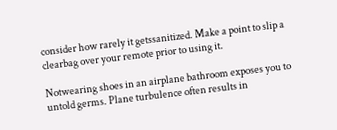consider how rarely it getssanitized. Make a point to slip a clearbag over your remote prior to using it.

Notwearing shoes in an airplane bathroom exposes you to untold germs. Plane turbulence often results in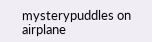mysterypuddles on airplane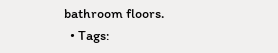bathroom floors.
  • Tags: